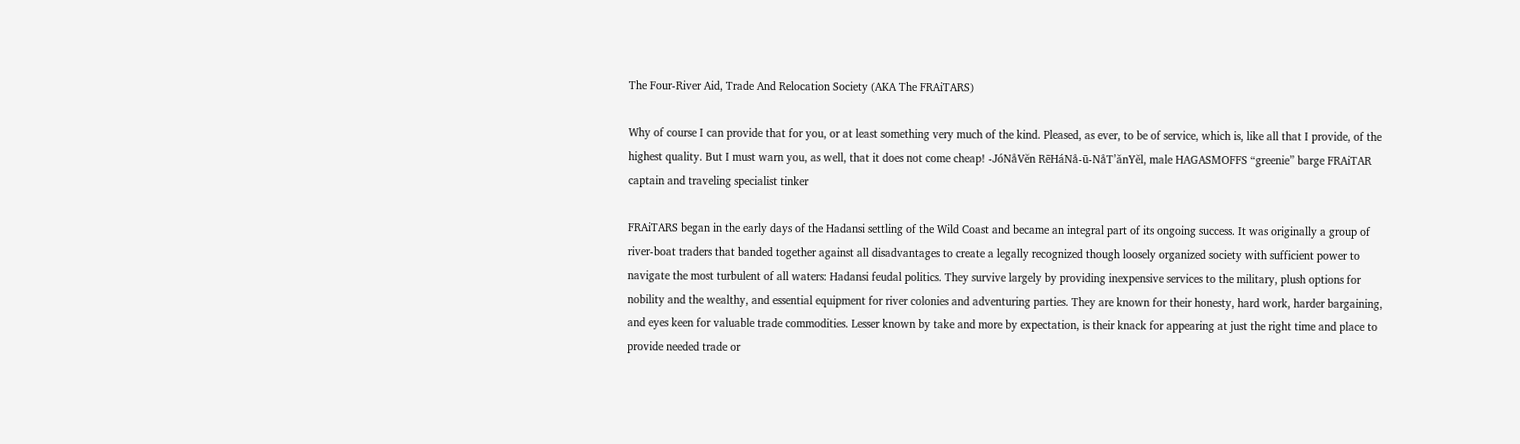The Four-River Aid, Trade And Relocation Society (AKA The FRAiTARS)

Why of course I can provide that for you, or at least something very much of the kind. Pleased, as ever, to be of service, which is, like all that I provide, of the highest quality. But I must warn you, as well, that it does not come cheap! -JóNåVĕn RēHáNå-ū-NåT’ănYĕl, male HAGASMOFFS “greenie” barge FRAiTAR captain and traveling specialist tinker

FRAiTARS began in the early days of the Hadansi settling of the Wild Coast and became an integral part of its ongoing success. It was originally a group of river-boat traders that banded together against all disadvantages to create a legally recognized though loosely organized society with sufficient power to navigate the most turbulent of all waters: Hadansi feudal politics. They survive largely by providing inexpensive services to the military, plush options for nobility and the wealthy, and essential equipment for river colonies and adventuring parties. They are known for their honesty, hard work, harder bargaining, and eyes keen for valuable trade commodities. Lesser known by take and more by expectation, is their knack for appearing at just the right time and place to provide needed trade or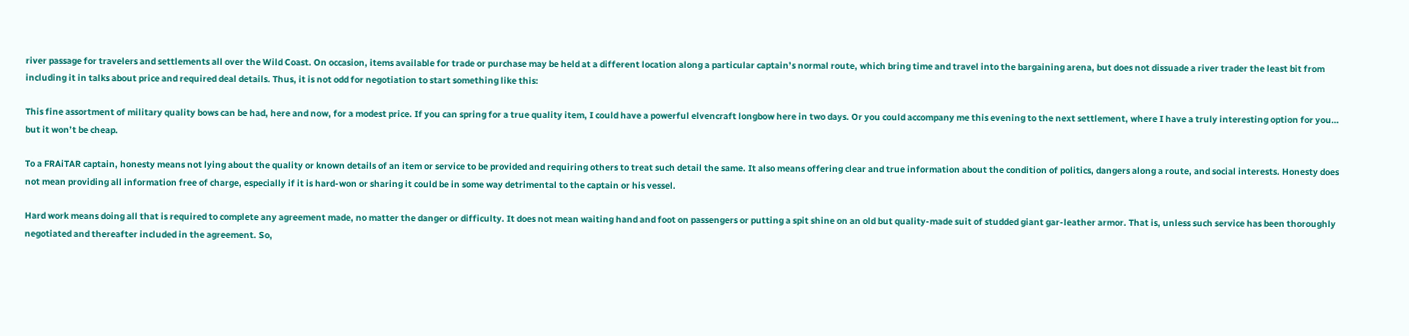river passage for travelers and settlements all over the Wild Coast. On occasion, items available for trade or purchase may be held at a different location along a particular captain’s normal route, which bring time and travel into the bargaining arena, but does not dissuade a river trader the least bit from including it in talks about price and required deal details. Thus, it is not odd for negotiation to start something like this:

This fine assortment of military quality bows can be had, here and now, for a modest price. If you can spring for a true quality item, I could have a powerful elvencraft longbow here in two days. Or you could accompany me this evening to the next settlement, where I have a truly interesting option for you… but it won’t be cheap.

To a FRAiTAR captain, honesty means not lying about the quality or known details of an item or service to be provided and requiring others to treat such detail the same. It also means offering clear and true information about the condition of politics, dangers along a route, and social interests. Honesty does not mean providing all information free of charge, especially if it is hard-won or sharing it could be in some way detrimental to the captain or his vessel.

Hard work means doing all that is required to complete any agreement made, no matter the danger or difficulty. It does not mean waiting hand and foot on passengers or putting a spit shine on an old but quality-made suit of studded giant gar-leather armor. That is, unless such service has been thoroughly negotiated and thereafter included in the agreement. So,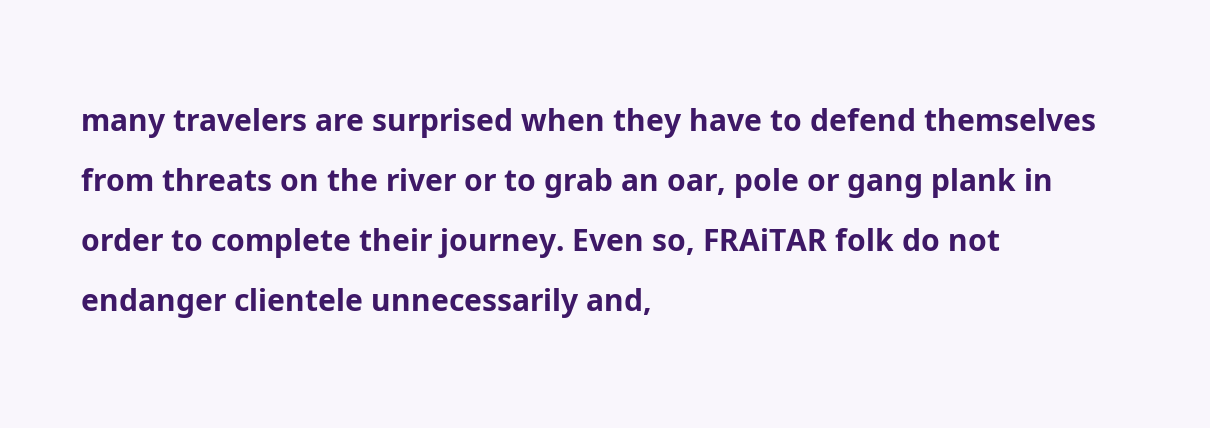many travelers are surprised when they have to defend themselves from threats on the river or to grab an oar, pole or gang plank in order to complete their journey. Even so, FRAiTAR folk do not endanger clientele unnecessarily and,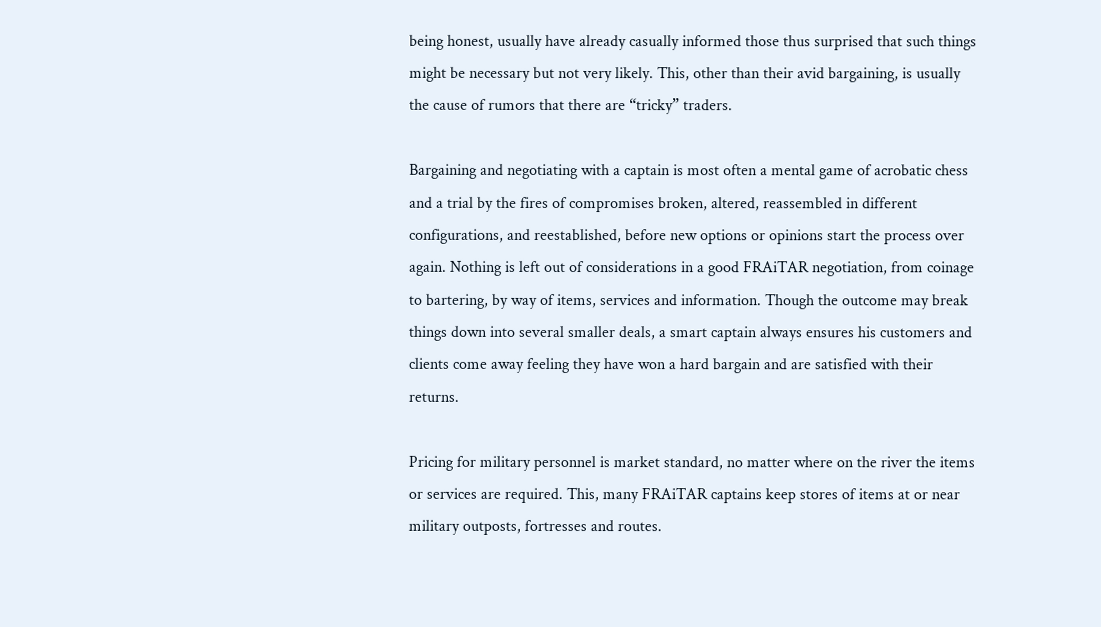being honest, usually have already casually informed those thus surprised that such things might be necessary but not very likely. This, other than their avid bargaining, is usually the cause of rumors that there are “tricky” traders.

Bargaining and negotiating with a captain is most often a mental game of acrobatic chess and a trial by the fires of compromises broken, altered, reassembled in different configurations, and reestablished, before new options or opinions start the process over again. Nothing is left out of considerations in a good FRAiTAR negotiation, from coinage to bartering, by way of items, services and information. Though the outcome may break things down into several smaller deals, a smart captain always ensures his customers and clients come away feeling they have won a hard bargain and are satisfied with their returns.

Pricing for military personnel is market standard, no matter where on the river the items or services are required. This, many FRAiTAR captains keep stores of items at or near military outposts, fortresses and routes.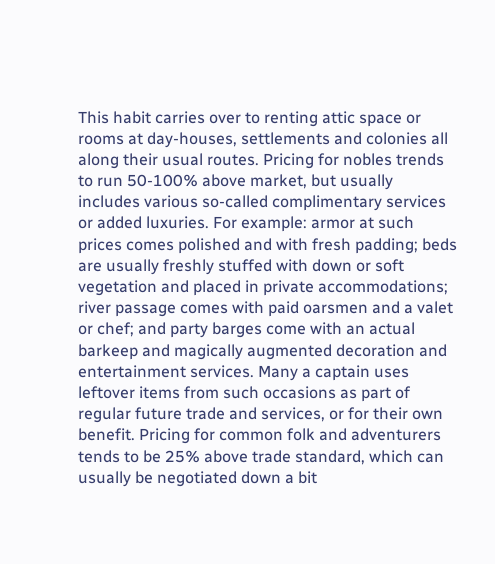This habit carries over to renting attic space or rooms at day-houses, settlements and colonies all along their usual routes. Pricing for nobles trends to run 50-100% above market, but usually includes various so-called complimentary services or added luxuries. For example: armor at such prices comes polished and with fresh padding; beds are usually freshly stuffed with down or soft vegetation and placed in private accommodations; river passage comes with paid oarsmen and a valet or chef; and party barges come with an actual barkeep and magically augmented decoration and entertainment services. Many a captain uses leftover items from such occasions as part of regular future trade and services, or for their own benefit. Pricing for common folk and adventurers tends to be 25% above trade standard, which can usually be negotiated down a bit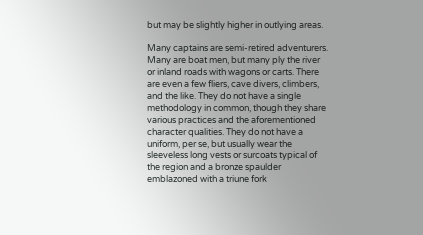but may be slightly higher in outlying areas.

Many captains are semi-retired adventurers. Many are boat men, but many ply the river or inland roads with wagons or carts. There are even a few fliers, cave divers, climbers, and the like. They do not have a single methodology in common, though they share various practices and the aforementioned character qualities. They do not have a uniform, per se, but usually wear the sleeveless long vests or surcoats typical of the region and a bronze spaulder emblazoned with a triune fork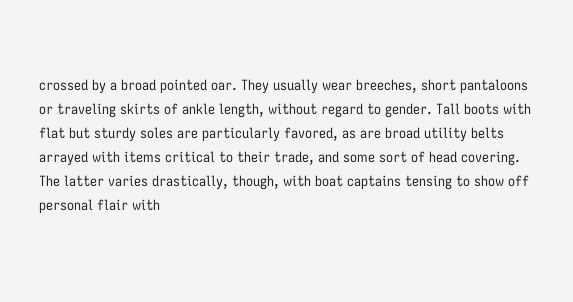crossed by a broad pointed oar. They usually wear breeches, short pantaloons or traveling skirts of ankle length, without regard to gender. Tall boots with flat but sturdy soles are particularly favored, as are broad utility belts arrayed with items critical to their trade, and some sort of head covering. The latter varies drastically, though, with boat captains tensing to show off personal flair with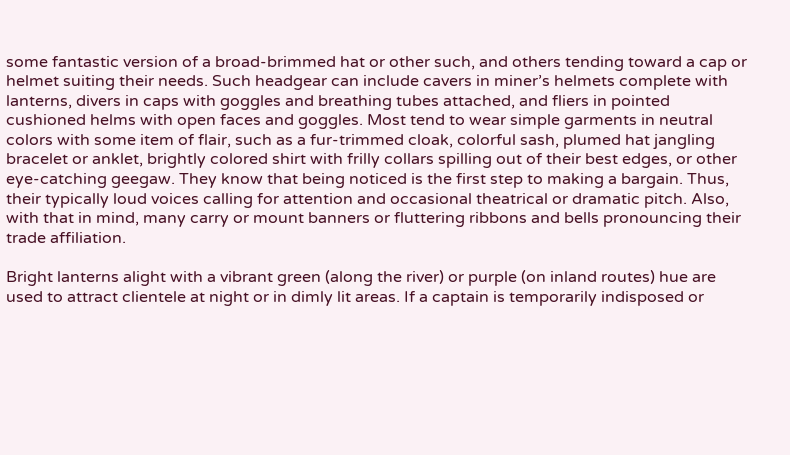some fantastic version of a broad-brimmed hat or other such, and others tending toward a cap or helmet suiting their needs. Such headgear can include cavers in miner’s helmets complete with lanterns, divers in caps with goggles and breathing tubes attached, and fliers in pointed cushioned helms with open faces and goggles. Most tend to wear simple garments in neutral colors with some item of flair, such as a fur-trimmed cloak, colorful sash, plumed hat jangling bracelet or anklet, brightly colored shirt with frilly collars spilling out of their best edges, or other eye-catching geegaw. They know that being noticed is the first step to making a bargain. Thus, their typically loud voices calling for attention and occasional theatrical or dramatic pitch. Also, with that in mind, many carry or mount banners or fluttering ribbons and bells pronouncing their trade affiliation.

Bright lanterns alight with a vibrant green (along the river) or purple (on inland routes) hue are used to attract clientele at night or in dimly lit areas. If a captain is temporarily indisposed or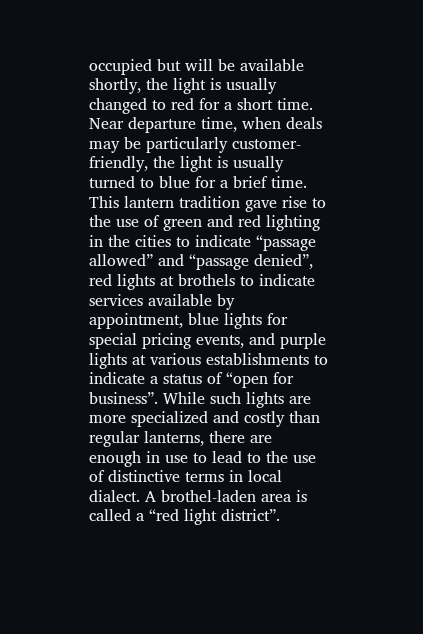occupied but will be available shortly, the light is usually changed to red for a short time. Near departure time, when deals may be particularly customer-friendly, the light is usually turned to blue for a brief time. This lantern tradition gave rise to the use of green and red lighting in the cities to indicate “passage allowed” and “passage denied”, red lights at brothels to indicate services available by appointment, blue lights for special pricing events, and purple lights at various establishments to indicate a status of “open for business”. While such lights are more specialized and costly than regular lanterns, there are enough in use to lead to the use of distinctive terms in local dialect. A brothel-laden area is called a “red light district”.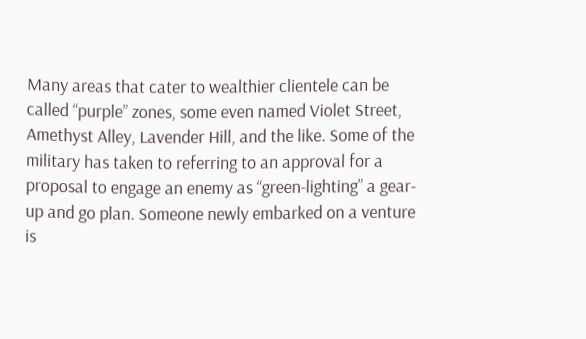Many areas that cater to wealthier clientele can be called “purple” zones, some even named Violet Street, Amethyst Alley, Lavender Hill, and the like. Some of the military has taken to referring to an approval for a proposal to engage an enemy as “green-lighting” a gear-up and go plan. Someone newly embarked on a venture is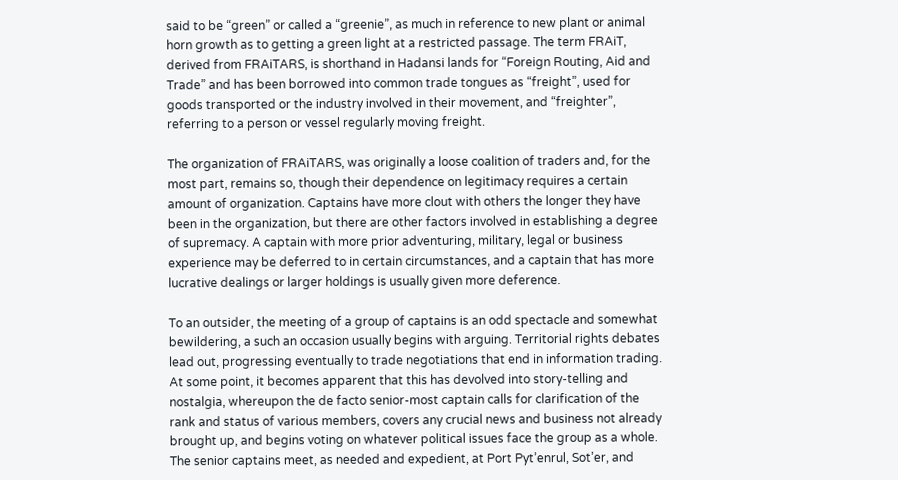said to be “green” or called a “greenie”, as much in reference to new plant or animal horn growth as to getting a green light at a restricted passage. The term FRAiT, derived from FRAiTARS, is shorthand in Hadansi lands for “Foreign Routing, Aid and Trade” and has been borrowed into common trade tongues as “freight”, used for goods transported or the industry involved in their movement, and “freighter”, referring to a person or vessel regularly moving freight.

The organization of FRAiTARS, was originally a loose coalition of traders and, for the most part, remains so, though their dependence on legitimacy requires a certain amount of organization. Captains have more clout with others the longer they have been in the organization, but there are other factors involved in establishing a degree of supremacy. A captain with more prior adventuring, military, legal or business experience may be deferred to in certain circumstances, and a captain that has more lucrative dealings or larger holdings is usually given more deference.

To an outsider, the meeting of a group of captains is an odd spectacle and somewhat bewildering, a such an occasion usually begins with arguing. Territorial rights debates lead out, progressing eventually to trade negotiations that end in information trading. At some point, it becomes apparent that this has devolved into story-telling and nostalgia, whereupon the de facto senior-most captain calls for clarification of the rank and status of various members, covers any crucial news and business not already brought up, and begins voting on whatever political issues face the group as a whole. The senior captains meet, as needed and expedient, at Port Pyt’enrul, Sot’er, and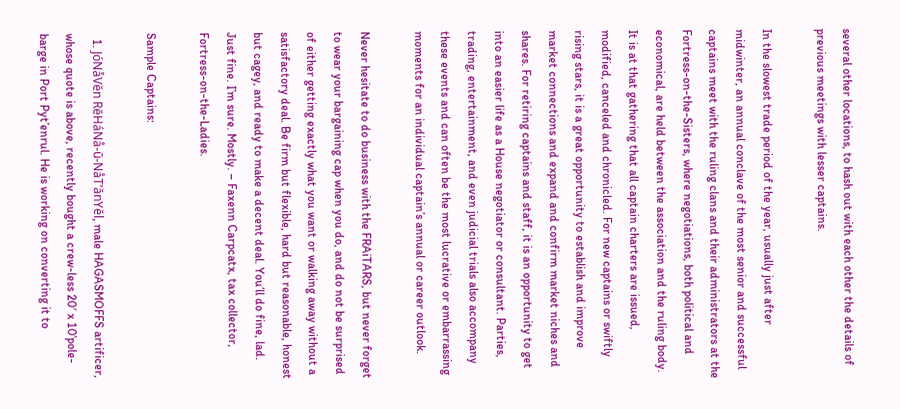several other locations, to hash out with each other the details of previous meetings with lesser captains.

In the slowest trade period of the year, usually just after midwinter, an annual conclave of the most senior and successful captains meet with the ruling clans and their administrators at the Fortress-on-the-Sisters, where negotiations, both political and economical, are held between the association and the ruling body. It is at that gathering that all captain charters are issued, modified, canceled and chronicled. For new captains or swiftly rising stars, it is a great opportunity to establish and improve market connections and expand and confirm market niches and shares. For retiring captains and staff, it is an opportunity to get into an easier life as a House negotiator or consultant. Parties, trading, entertainment, and even judicial trials also accompany these events and can often be the most lucrative or embarrassing moments for an individual captain’s annual or career outlook.

Never hesitate to do business with the FRAiTARS, but never forget to wear your bargaining cap when you do, and do not be surprised of either getting exactly what you want or walking away without a satisfactory deal. Be firm but flexible, hard but reasonable, honest but cagey, and ready to make a decent deal. You’ll do fine, lad. Just fine. I’m sure. Mostly. – Faxenn Carpcatx, tax collector, Fortress-on-the-Ladies.

Sample Captains:

  1. JóNåVĕn RēHáNå-ū-NåT’ănYĕl, male HAGASMOFFS artificer, whose quote is above, recently bought a crew-less 20′ x 10’pole-barge in Port Pyt’enrul. He is working on converting it to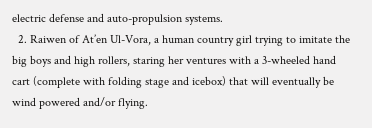electric defense and auto-propulsion systems.
  2. Raiwen of At’en Ul-Vora, a human country girl trying to imitate the big boys and high rollers, staring her ventures with a 3-wheeled hand cart (complete with folding stage and icebox) that will eventually be wind powered and/or flying.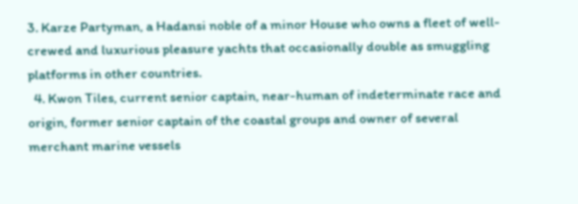3. Karze Partyman, a Hadansi noble of a minor House who owns a fleet of well-crewed and luxurious pleasure yachts that occasionally double as smuggling platforms in other countries.
  4. Kwon Tiles, current senior captain, near-human of indeterminate race and origin, former senior captain of the coastal groups and owner of several merchant marine vessels